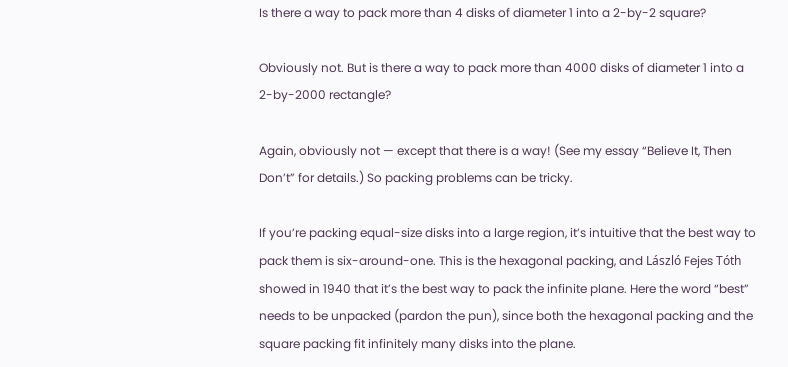Is there a way to pack more than 4 disks of diameter 1 into a 2-by-2 square?

Obviously not. But is there a way to pack more than 4000 disks of diameter 1 into a 2-by-2000 rectangle?

Again, obviously not — except that there is a way! (See my essay “Believe It, Then Don’t” for details.) So packing problems can be tricky.

If you’re packing equal-size disks into a large region, it’s intuitive that the best way to pack them is six-around-one. This is the hexagonal packing, and László Fejes Tóth showed in 1940 that it’s the best way to pack the infinite plane. Here the word “best” needs to be unpacked (pardon the pun), since both the hexagonal packing and the square packing fit infinitely many disks into the plane.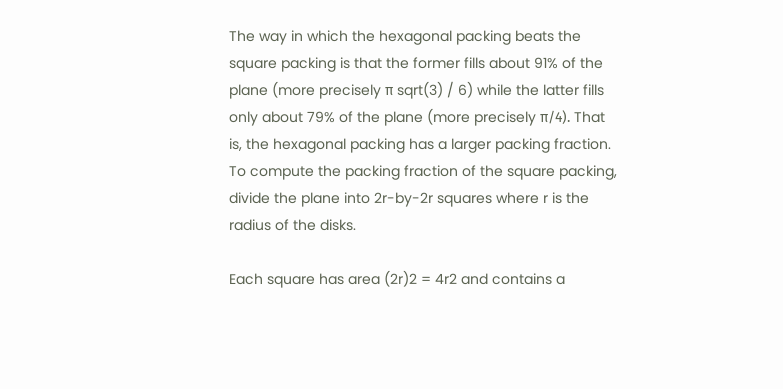The way in which the hexagonal packing beats the square packing is that the former fills about 91% of the plane (more precisely π sqrt(3) / 6) while the latter fills only about 79% of the plane (more precisely π/4). That is, the hexagonal packing has a larger packing fraction. To compute the packing fraction of the square packing, divide the plane into 2r-by-2r squares where r is the radius of the disks.

Each square has area (2r)2 = 4r2 and contains a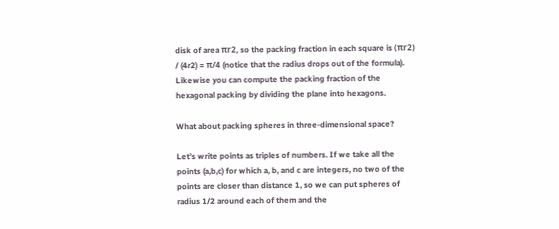disk of area πr2, so the packing fraction in each square is (πr2) / (4r2) = π/4 (notice that the radius drops out of the formula). Likewise you can compute the packing fraction of the hexagonal packing by dividing the plane into hexagons.

What about packing spheres in three-dimensional space?

Let’s write points as triples of numbers. If we take all the points (a,b,c) for which a, b, and c are integers, no two of the points are closer than distance 1, so we can put spheres of radius 1/2 around each of them and the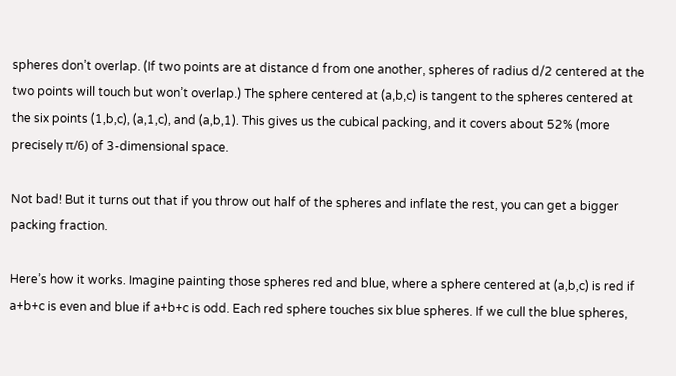spheres don’t overlap. (If two points are at distance d from one another, spheres of radius d/2 centered at the two points will touch but won’t overlap.) The sphere centered at (a,b,c) is tangent to the spheres centered at the six points (1,b,c), (a,1,c), and (a,b,1). This gives us the cubical packing, and it covers about 52% (more precisely π/6) of 3-dimensional space.

Not bad! But it turns out that if you throw out half of the spheres and inflate the rest, you can get a bigger packing fraction.

Here’s how it works. Imagine painting those spheres red and blue, where a sphere centered at (a,b,c) is red if a+b+c is even and blue if a+b+c is odd. Each red sphere touches six blue spheres. If we cull the blue spheres,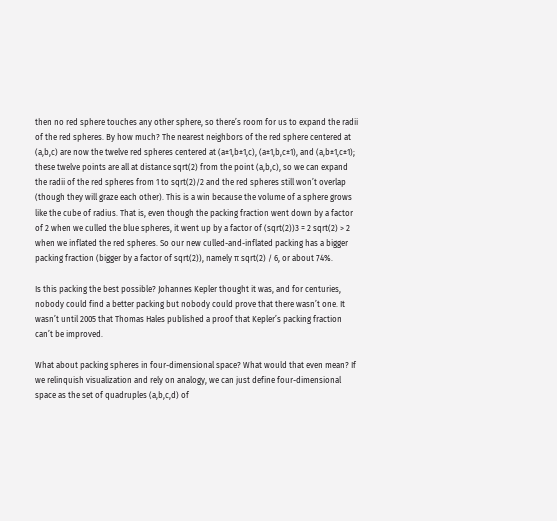then no red sphere touches any other sphere, so there’s room for us to expand the radii of the red spheres. By how much? The nearest neighbors of the red sphere centered at (a,b,c) are now the twelve red spheres centered at (a±1,b±1,c), (a±1,b,c±1), and (a,b±1,c±1); these twelve points are all at distance sqrt(2) from the point (a,b,c), so we can expand the radii of the red spheres from 1 to sqrt(2)/2 and the red spheres still won’t overlap (though they will graze each other). This is a win because the volume of a sphere grows like the cube of radius. That is, even though the packing fraction went down by a factor of 2 when we culled the blue spheres, it went up by a factor of (sqrt(2))3 = 2 sqrt(2) > 2 when we inflated the red spheres. So our new culled-and-inflated packing has a bigger packing fraction (bigger by a factor of sqrt(2)), namely π sqrt(2) / 6, or about 74%.

Is this packing the best possible? Johannes Kepler thought it was, and for centuries, nobody could find a better packing but nobody could prove that there wasn’t one. It wasn’t until 2005 that Thomas Hales published a proof that Kepler’s packing fraction can’t be improved.

What about packing spheres in four-dimensional space? What would that even mean? If we relinquish visualization and rely on analogy, we can just define four-dimensional space as the set of quadruples (a,b,c,d) of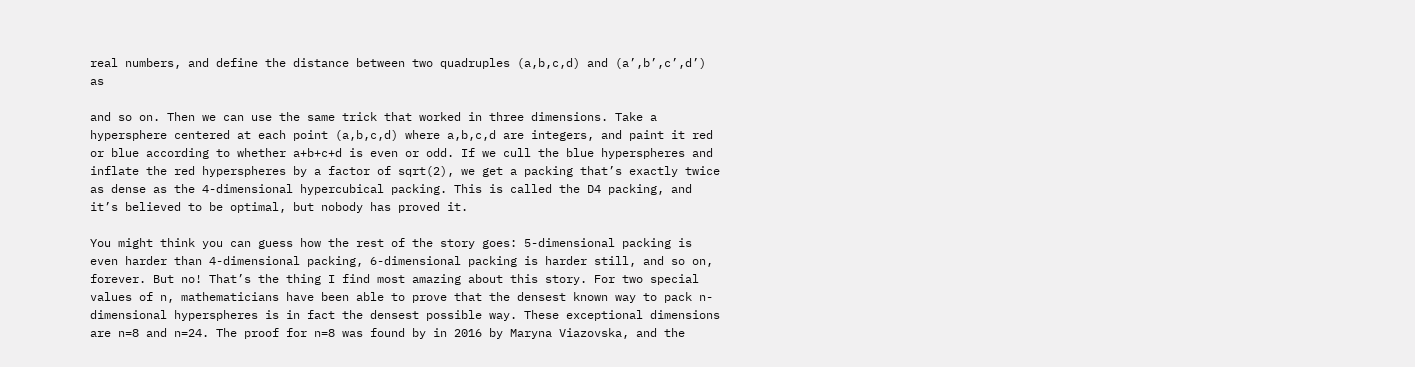real numbers, and define the distance between two quadruples (a,b,c,d) and (a’,b’,c’,d’) as

and so on. Then we can use the same trick that worked in three dimensions. Take a hypersphere centered at each point (a,b,c,d) where a,b,c,d are integers, and paint it red or blue according to whether a+b+c+d is even or odd. If we cull the blue hyperspheres and inflate the red hyperspheres by a factor of sqrt(2), we get a packing that’s exactly twice as dense as the 4-dimensional hypercubical packing. This is called the D4 packing, and it’s believed to be optimal, but nobody has proved it.

You might think you can guess how the rest of the story goes: 5-dimensional packing is even harder than 4-dimensional packing, 6-dimensional packing is harder still, and so on, forever. But no! That’s the thing I find most amazing about this story. For two special values of n, mathematicians have been able to prove that the densest known way to pack n-dimensional hyperspheres is in fact the densest possible way. These exceptional dimensions are n=8 and n=24. The proof for n=8 was found by in 2016 by Maryna Viazovska, and the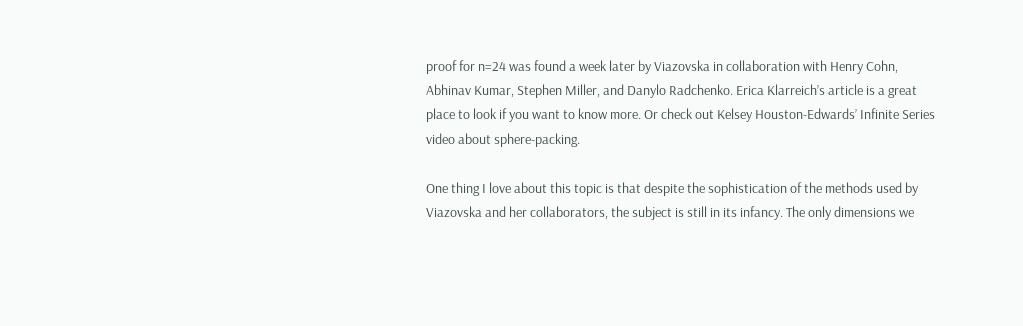proof for n=24 was found a week later by Viazovska in collaboration with Henry Cohn, Abhinav Kumar, Stephen Miller, and Danylo Radchenko. Erica Klarreich’s article is a great place to look if you want to know more. Or check out Kelsey Houston-Edwards’ Infinite Series video about sphere-packing.

One thing I love about this topic is that despite the sophistication of the methods used by Viazovska and her collaborators, the subject is still in its infancy. The only dimensions we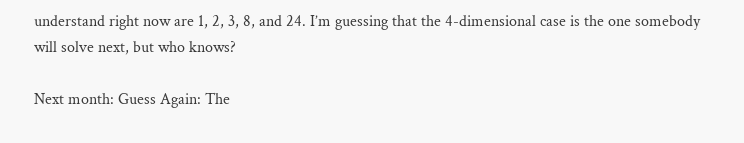understand right now are 1, 2, 3, 8, and 24. I’m guessing that the 4-dimensional case is the one somebody will solve next, but who knows?

Next month: Guess Again: The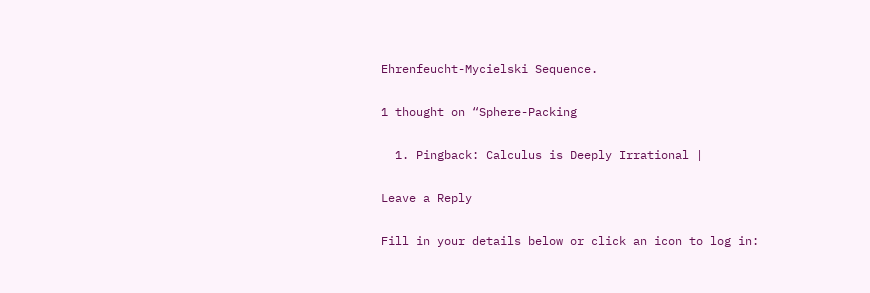Ehrenfeucht-Mycielski Sequence.

1 thought on “Sphere-Packing

  1. Pingback: Calculus is Deeply Irrational |

Leave a Reply

Fill in your details below or click an icon to log in: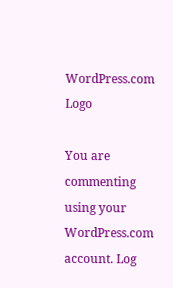WordPress.com Logo

You are commenting using your WordPress.com account. Log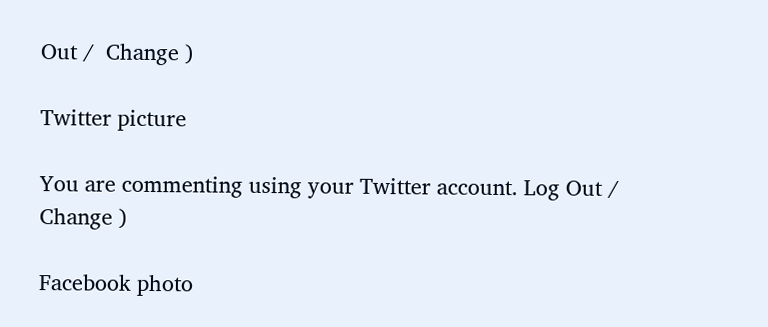Out /  Change )

Twitter picture

You are commenting using your Twitter account. Log Out /  Change )

Facebook photo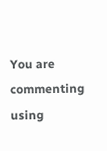You are commenting using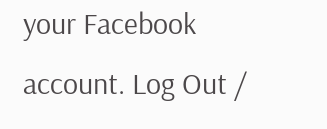your Facebook account. Log Out /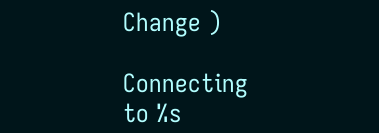Change )

Connecting to %s